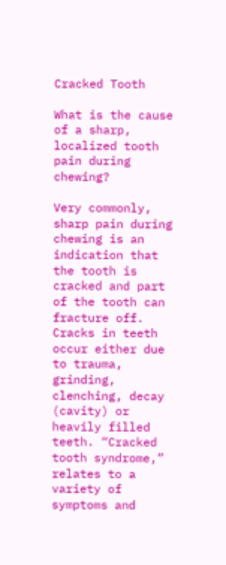Cracked Tooth

What is the cause of a sharp, localized tooth pain during chewing?

Very commonly, sharp pain during chewing is an indication that the tooth is cracked and part of the tooth can fracture off. Cracks in teeth occur either due to trauma, grinding, clenching, decay (cavity) or heavily filled teeth. “Cracked tooth syndrome,” relates to a variety of symptoms and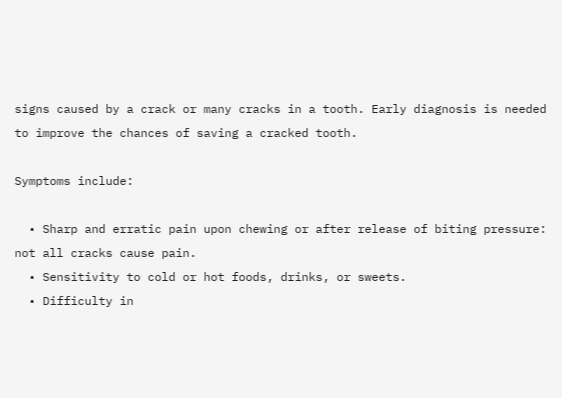signs caused by a crack or many cracks in a tooth. Early diagnosis is needed to improve the chances of saving a cracked tooth.

Symptoms include:

  • Sharp and erratic pain upon chewing or after release of biting pressure: not all cracks cause pain.
  • Sensitivity to cold or hot foods, drinks, or sweets.
  • Difficulty in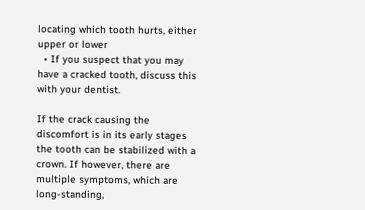locating which tooth hurts, either upper or lower
  • If you suspect that you may have a cracked tooth, discuss this with your dentist.

If the crack causing the discomfort is in its early stages the tooth can be stabilized with a crown. If however, there are multiple symptoms, which are long-standing,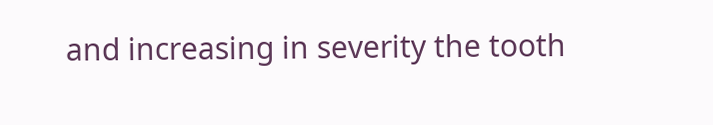and increasing in severity the tooth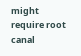might require root canal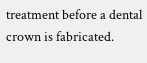treatment before a dental crown is fabricated.